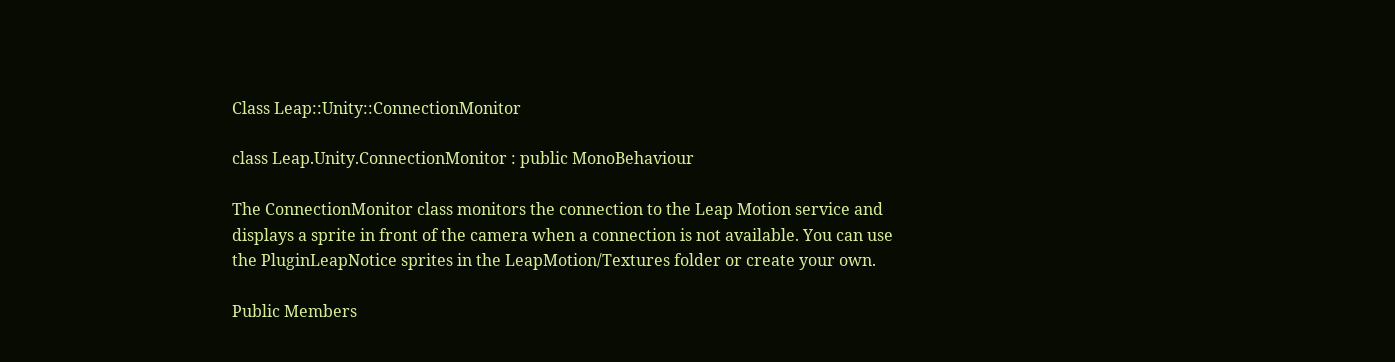Class Leap::Unity::ConnectionMonitor

class Leap.Unity.ConnectionMonitor : public MonoBehaviour

The ConnectionMonitor class monitors the connection to the Leap Motion service and displays a sprite in front of the camera when a connection is not available. You can use the PluginLeapNotice sprites in the LeapMotion/Textures folder or create your own.

Public Members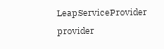LeapServiceProvider provider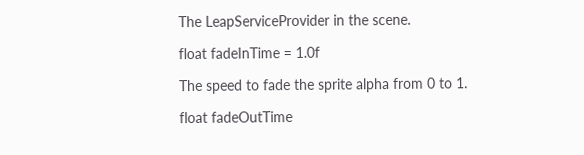The LeapServiceProvider in the scene.

float fadeInTime = 1.0f

The speed to fade the sprite alpha from 0 to 1.

float fadeOutTime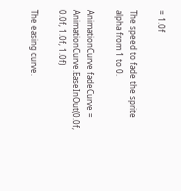= 1.0f

The speed to fade the sprite alpha from 1 to 0.

AnimationCurve fadeCurve = AnimationCurve.EaseInOut(0.0f, 0.0f, 1.0f, 1.0f)

The easing curve.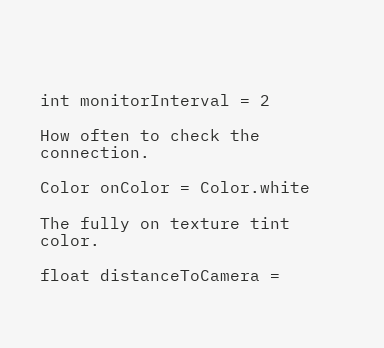int monitorInterval = 2

How often to check the connection.

Color onColor = Color.white

The fully on texture tint color.

float distanceToCamera =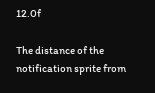12.0f

The distance of the notification sprite from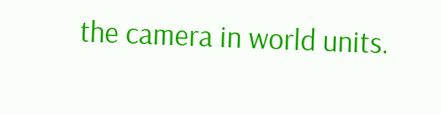the camera in world units.